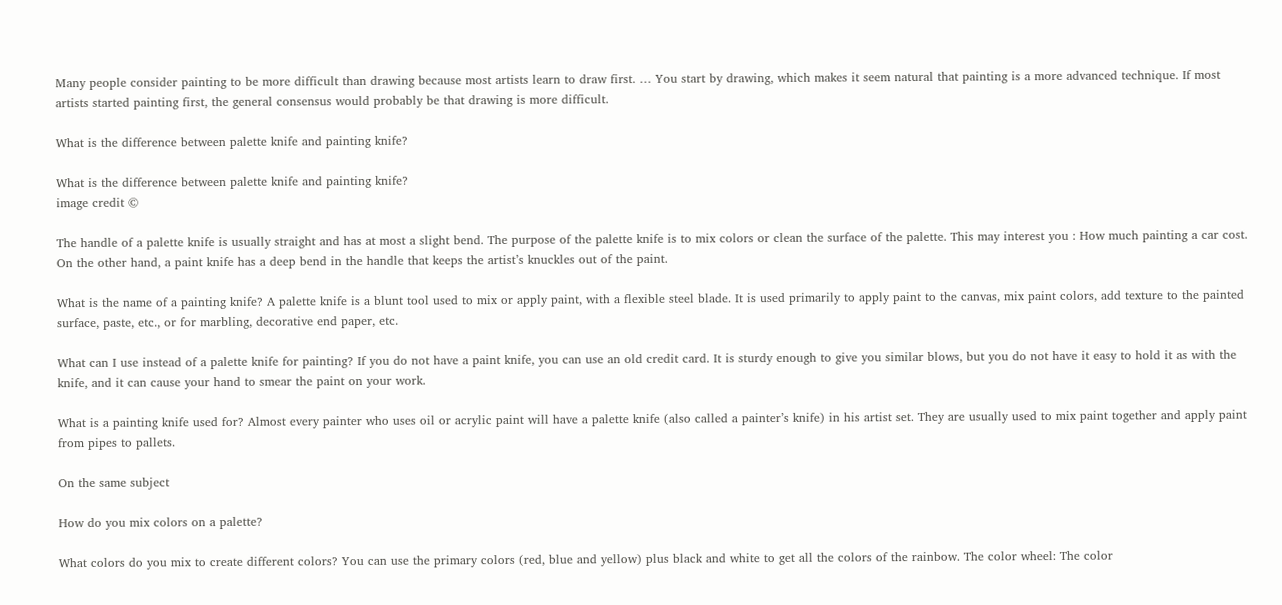Many people consider painting to be more difficult than drawing because most artists learn to draw first. … You start by drawing, which makes it seem natural that painting is a more advanced technique. If most artists started painting first, the general consensus would probably be that drawing is more difficult.

What is the difference between palette knife and painting knife?

What is the difference between palette knife and painting knife?
image credit ©

The handle of a palette knife is usually straight and has at most a slight bend. The purpose of the palette knife is to mix colors or clean the surface of the palette. This may interest you : How much painting a car cost. On the other hand, a paint knife has a deep bend in the handle that keeps the artist’s knuckles out of the paint.

What is the name of a painting knife? A palette knife is a blunt tool used to mix or apply paint, with a flexible steel blade. It is used primarily to apply paint to the canvas, mix paint colors, add texture to the painted surface, paste, etc., or for marbling, decorative end paper, etc.

What can I use instead of a palette knife for painting? If you do not have a paint knife, you can use an old credit card. It is sturdy enough to give you similar blows, but you do not have it easy to hold it as with the knife, and it can cause your hand to smear the paint on your work.

What is a painting knife used for? Almost every painter who uses oil or acrylic paint will have a palette knife (also called a painter’s knife) in his artist set. They are usually used to mix paint together and apply paint from pipes to pallets.

On the same subject

How do you mix colors on a palette?

What colors do you mix to create different colors? You can use the primary colors (red, blue and yellow) plus black and white to get all the colors of the rainbow. The color wheel: The color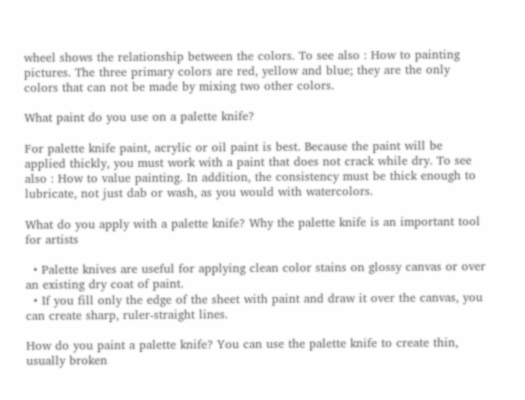wheel shows the relationship between the colors. To see also : How to painting pictures. The three primary colors are red, yellow and blue; they are the only colors that can not be made by mixing two other colors.

What paint do you use on a palette knife?

For palette knife paint, acrylic or oil paint is best. Because the paint will be applied thickly, you must work with a paint that does not crack while dry. To see also : How to value painting. In addition, the consistency must be thick enough to lubricate, not just dab or wash, as you would with watercolors.

What do you apply with a palette knife? Why the palette knife is an important tool for artists

  • Palette knives are useful for applying clean color stains on glossy canvas or over an existing dry coat of paint.
  • If you fill only the edge of the sheet with paint and draw it over the canvas, you can create sharp, ruler-straight lines.

How do you paint a palette knife? You can use the palette knife to create thin, usually broken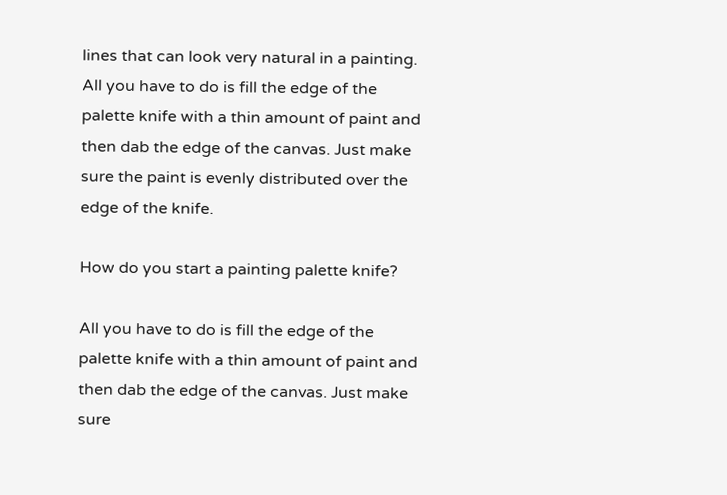lines that can look very natural in a painting. All you have to do is fill the edge of the palette knife with a thin amount of paint and then dab the edge of the canvas. Just make sure the paint is evenly distributed over the edge of the knife.

How do you start a painting palette knife?

All you have to do is fill the edge of the palette knife with a thin amount of paint and then dab the edge of the canvas. Just make sure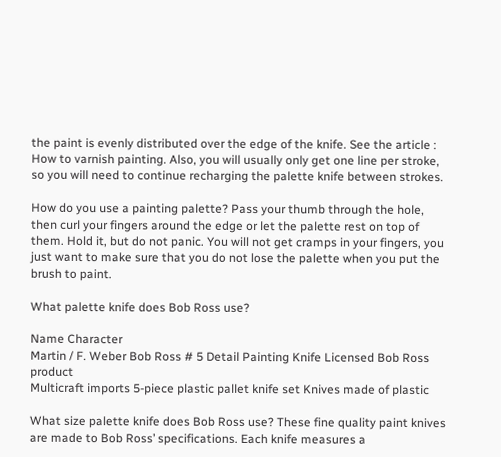the paint is evenly distributed over the edge of the knife. See the article : How to varnish painting. Also, you will usually only get one line per stroke, so you will need to continue recharging the palette knife between strokes.

How do you use a painting palette? Pass your thumb through the hole, then curl your fingers around the edge or let the palette rest on top of them. Hold it, but do not panic. You will not get cramps in your fingers, you just want to make sure that you do not lose the palette when you put the brush to paint.

What palette knife does Bob Ross use?

Name Character
Martin / F. Weber Bob Ross # 5 Detail Painting Knife Licensed Bob Ross product
Multicraft imports 5-piece plastic pallet knife set Knives made of plastic

What size palette knife does Bob Ross use? These fine quality paint knives are made to Bob Ross’ specifications. Each knife measures a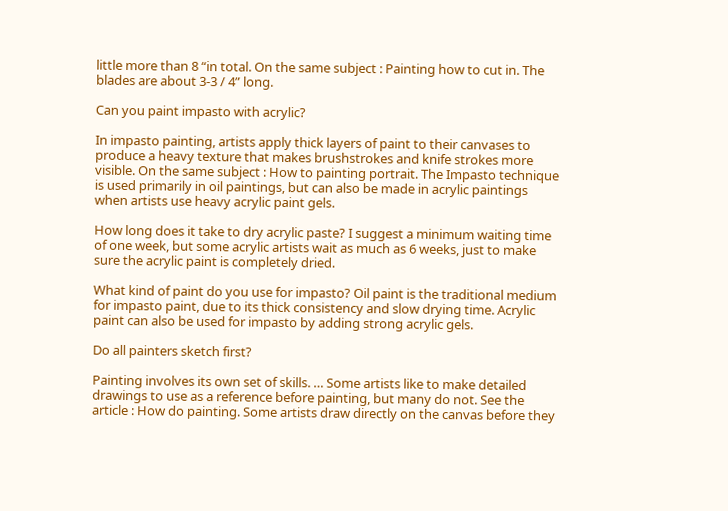little more than 8 “in total. On the same subject : Painting how to cut in. The blades are about 3-3 / 4” long.

Can you paint impasto with acrylic?

In impasto painting, artists apply thick layers of paint to their canvases to produce a heavy texture that makes brushstrokes and knife strokes more visible. On the same subject : How to painting portrait. The Impasto technique is used primarily in oil paintings, but can also be made in acrylic paintings when artists use heavy acrylic paint gels.

How long does it take to dry acrylic paste? I suggest a minimum waiting time of one week, but some acrylic artists wait as much as 6 weeks, just to make sure the acrylic paint is completely dried.

What kind of paint do you use for impasto? Oil paint is the traditional medium for impasto paint, due to its thick consistency and slow drying time. Acrylic paint can also be used for impasto by adding strong acrylic gels.

Do all painters sketch first?

Painting involves its own set of skills. … Some artists like to make detailed drawings to use as a reference before painting, but many do not. See the article : How do painting. Some artists draw directly on the canvas before they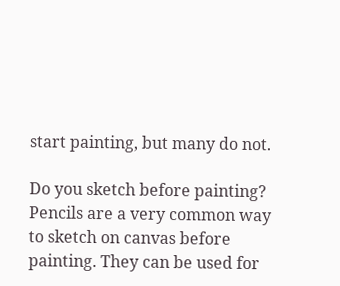start painting, but many do not.

Do you sketch before painting? Pencils are a very common way to sketch on canvas before painting. They can be used for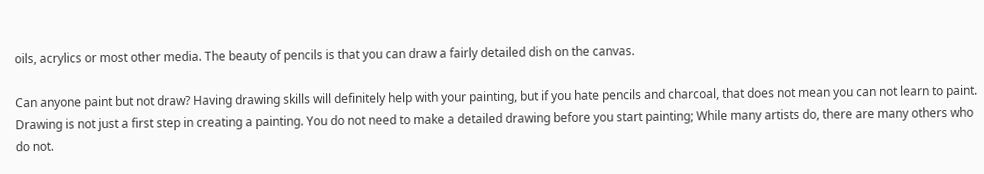oils, acrylics or most other media. The beauty of pencils is that you can draw a fairly detailed dish on the canvas.

Can anyone paint but not draw? Having drawing skills will definitely help with your painting, but if you hate pencils and charcoal, that does not mean you can not learn to paint. Drawing is not just a first step in creating a painting. You do not need to make a detailed drawing before you start painting; While many artists do, there are many others who do not.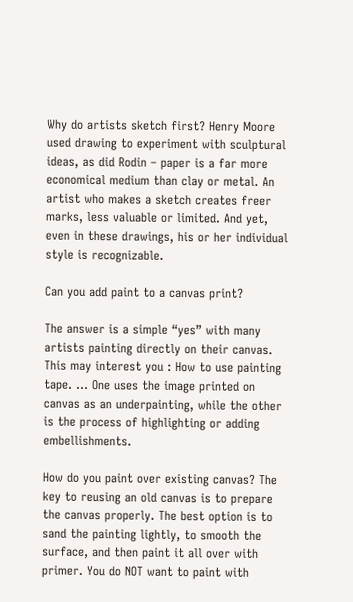Why do artists sketch first? Henry Moore used drawing to experiment with sculptural ideas, as did Rodin – paper is a far more economical medium than clay or metal. An artist who makes a sketch creates freer marks, less valuable or limited. And yet, even in these drawings, his or her individual style is recognizable.

Can you add paint to a canvas print?

The answer is a simple “yes” with many artists painting directly on their canvas. This may interest you : How to use painting tape. … One uses the image printed on canvas as an underpainting, while the other is the process of highlighting or adding embellishments.

How do you paint over existing canvas? The key to reusing an old canvas is to prepare the canvas properly. The best option is to sand the painting lightly, to smooth the surface, and then paint it all over with primer. You do NOT want to paint with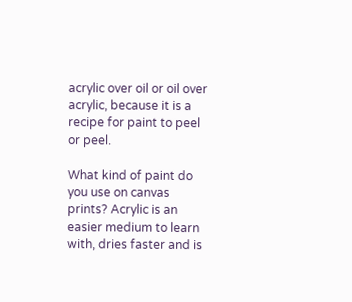acrylic over oil or oil over acrylic, because it is a recipe for paint to peel or peel.

What kind of paint do you use on canvas prints? Acrylic is an easier medium to learn with, dries faster and is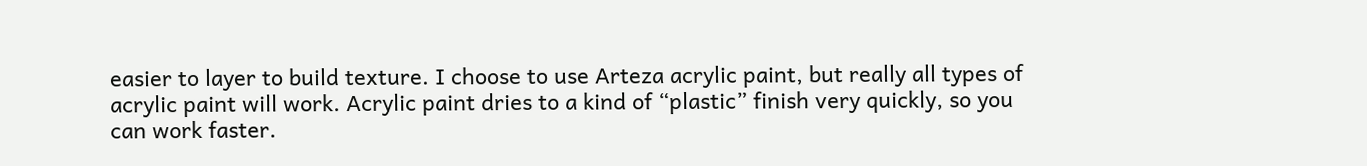easier to layer to build texture. I choose to use Arteza acrylic paint, but really all types of acrylic paint will work. Acrylic paint dries to a kind of “plastic” finish very quickly, so you can work faster.